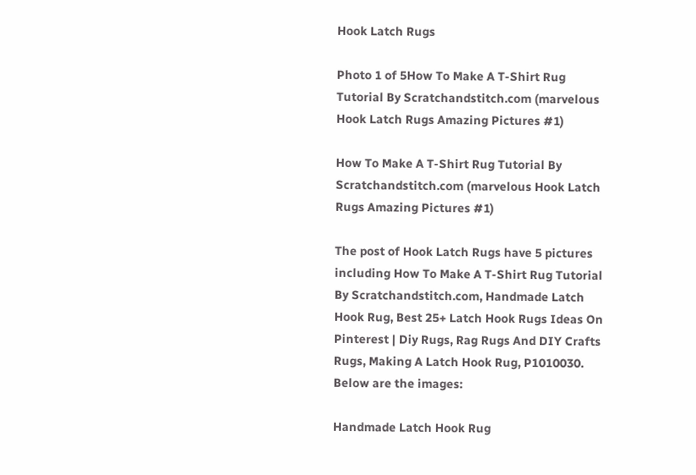Hook Latch Rugs

Photo 1 of 5How To Make A T-Shirt Rug Tutorial By Scratchandstitch.com (marvelous Hook Latch Rugs Amazing Pictures #1)

How To Make A T-Shirt Rug Tutorial By Scratchandstitch.com (marvelous Hook Latch Rugs Amazing Pictures #1)

The post of Hook Latch Rugs have 5 pictures including How To Make A T-Shirt Rug Tutorial By Scratchandstitch.com, Handmade Latch Hook Rug, Best 25+ Latch Hook Rugs Ideas On Pinterest | Diy Rugs, Rag Rugs And DIY Crafts Rugs, Making A Latch Hook Rug, P1010030. Below are the images:

Handmade Latch Hook Rug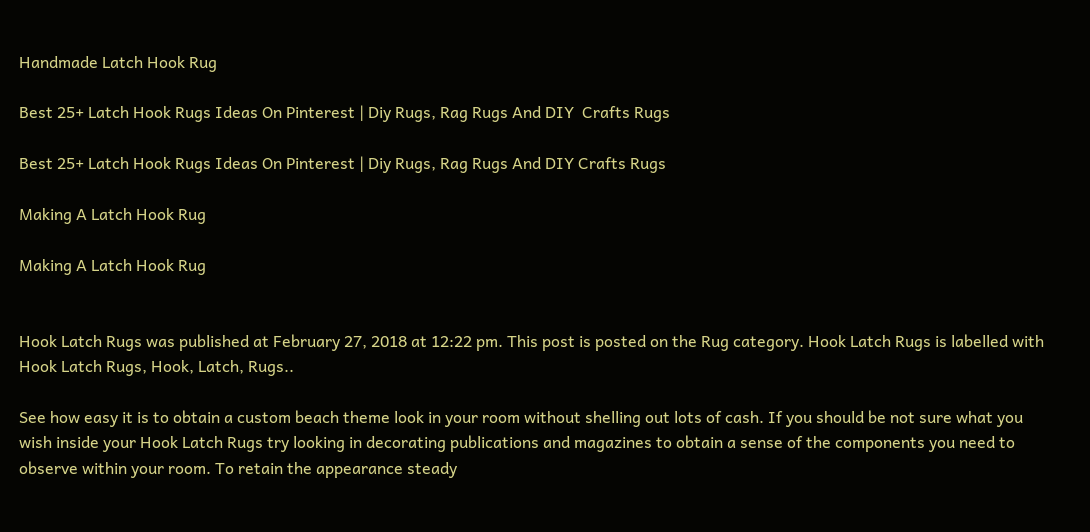Handmade Latch Hook Rug

Best 25+ Latch Hook Rugs Ideas On Pinterest | Diy Rugs, Rag Rugs And DIY  Crafts Rugs

Best 25+ Latch Hook Rugs Ideas On Pinterest | Diy Rugs, Rag Rugs And DIY Crafts Rugs

Making A Latch Hook Rug

Making A Latch Hook Rug


Hook Latch Rugs was published at February 27, 2018 at 12:22 pm. This post is posted on the Rug category. Hook Latch Rugs is labelled with Hook Latch Rugs, Hook, Latch, Rugs..

See how easy it is to obtain a custom beach theme look in your room without shelling out lots of cash. If you should be not sure what you wish inside your Hook Latch Rugs try looking in decorating publications and magazines to obtain a sense of the components you need to observe within your room. To retain the appearance steady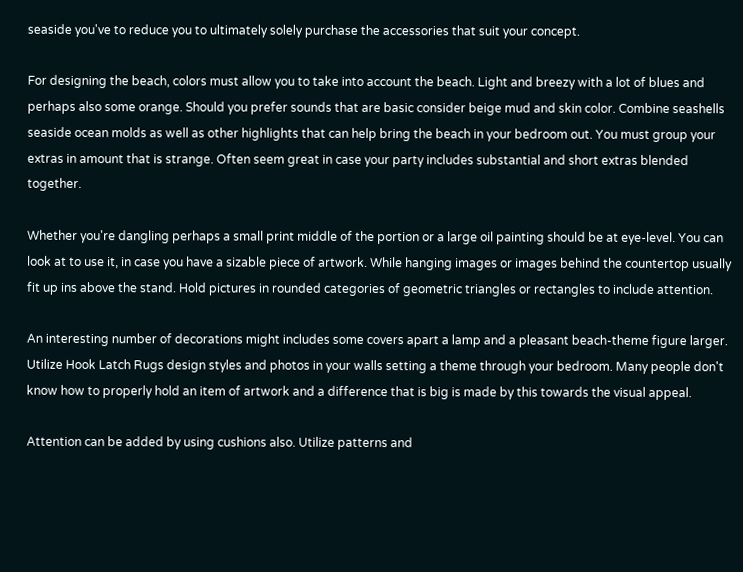seaside you've to reduce you to ultimately solely purchase the accessories that suit your concept.

For designing the beach, colors must allow you to take into account the beach. Light and breezy with a lot of blues and perhaps also some orange. Should you prefer sounds that are basic consider beige mud and skin color. Combine seashells seaside ocean molds as well as other highlights that can help bring the beach in your bedroom out. You must group your extras in amount that is strange. Often seem great in case your party includes substantial and short extras blended together.

Whether you're dangling perhaps a small print middle of the portion or a large oil painting should be at eye-level. You can look at to use it, in case you have a sizable piece of artwork. While hanging images or images behind the countertop usually fit up ins above the stand. Hold pictures in rounded categories of geometric triangles or rectangles to include attention.

An interesting number of decorations might includes some covers apart a lamp and a pleasant beach-theme figure larger. Utilize Hook Latch Rugs design styles and photos in your walls setting a theme through your bedroom. Many people don't know how to properly hold an item of artwork and a difference that is big is made by this towards the visual appeal.

Attention can be added by using cushions also. Utilize patterns and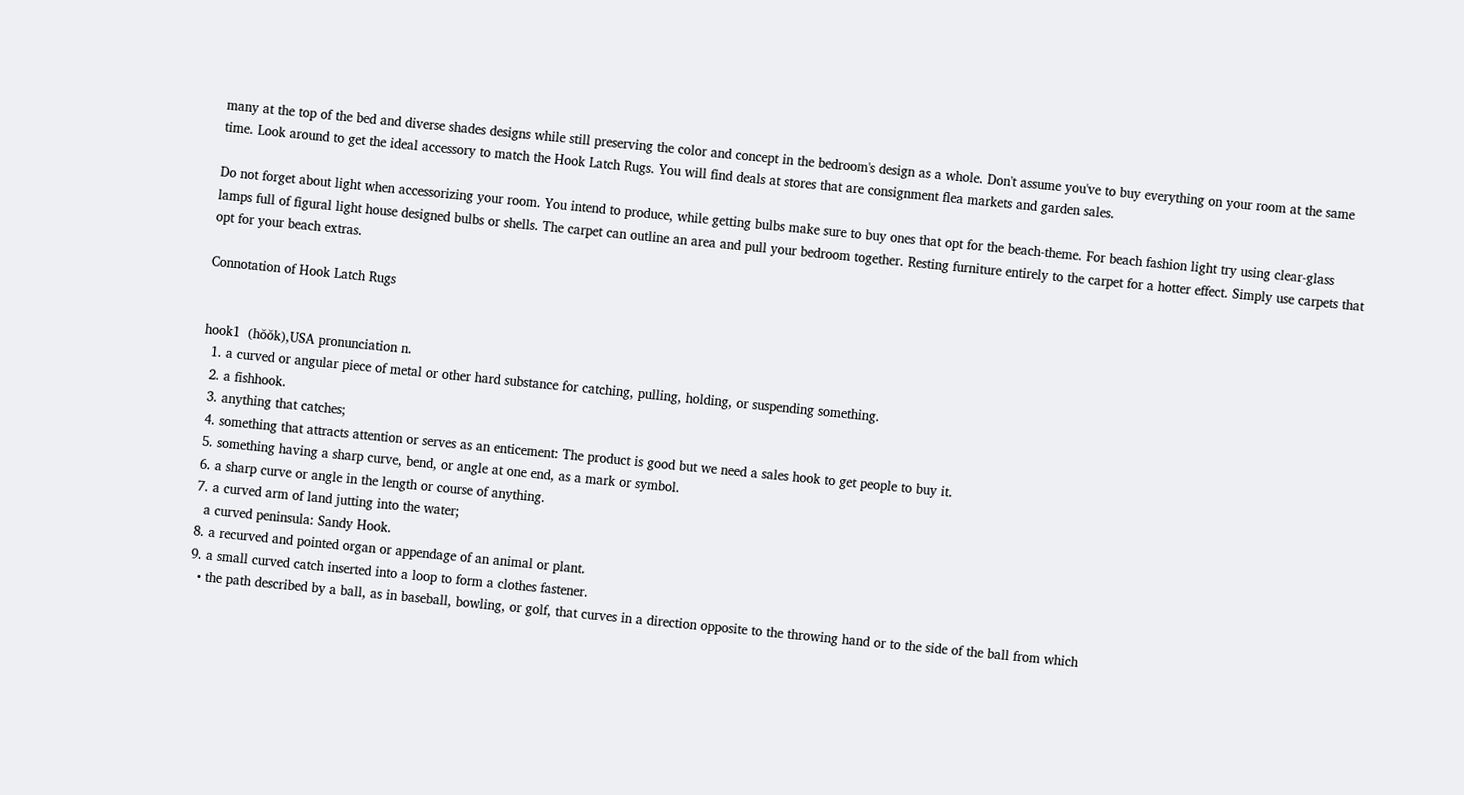many at the top of the bed and diverse shades designs while still preserving the color and concept in the bedroom's design as a whole. Don't assume you've to buy everything on your room at the same time. Look around to get the ideal accessory to match the Hook Latch Rugs. You will find deals at stores that are consignment flea markets and garden sales.

Do not forget about light when accessorizing your room. You intend to produce, while getting bulbs make sure to buy ones that opt for the beach-theme. For beach fashion light try using clear-glass lamps full of figural light house designed bulbs or shells. The carpet can outline an area and pull your bedroom together. Resting furniture entirely to the carpet for a hotter effect. Simply use carpets that opt for your beach extras.

Connotation of Hook Latch Rugs


hook1  (hŏŏk),USA pronunciation n.
  1. a curved or angular piece of metal or other hard substance for catching, pulling, holding, or suspending something.
  2. a fishhook.
  3. anything that catches;
  4. something that attracts attention or serves as an enticement: The product is good but we need a sales hook to get people to buy it.
  5. something having a sharp curve, bend, or angle at one end, as a mark or symbol.
  6. a sharp curve or angle in the length or course of anything.
  7. a curved arm of land jutting into the water;
    a curved peninsula: Sandy Hook.
  8. a recurved and pointed organ or appendage of an animal or plant.
  9. a small curved catch inserted into a loop to form a clothes fastener.
    • the path described by a ball, as in baseball, bowling, or golf, that curves in a direction opposite to the throwing hand or to the side of the ball from which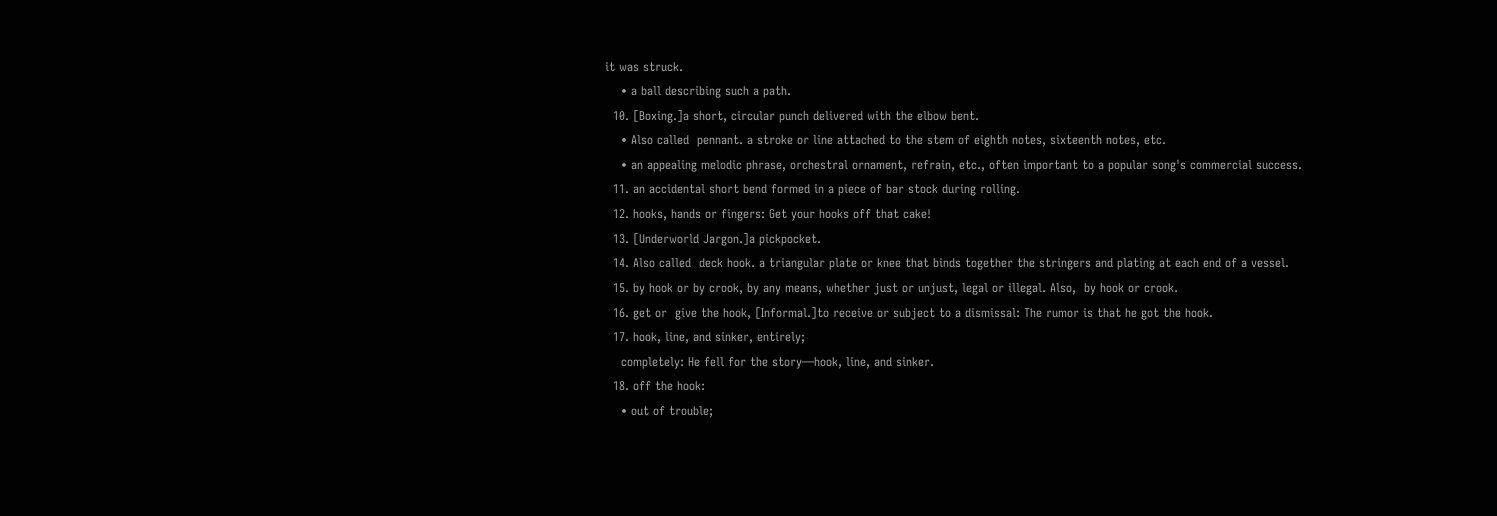it was struck.
    • a ball describing such a path.
  10. [Boxing.]a short, circular punch delivered with the elbow bent.
    • Also called  pennant. a stroke or line attached to the stem of eighth notes, sixteenth notes, etc.
    • an appealing melodic phrase, orchestral ornament, refrain, etc., often important to a popular song's commercial success.
  11. an accidental short bend formed in a piece of bar stock during rolling.
  12. hooks, hands or fingers: Get your hooks off that cake!
  13. [Underworld Jargon.]a pickpocket.
  14. Also called  deck hook. a triangular plate or knee that binds together the stringers and plating at each end of a vessel.
  15. by hook or by crook, by any means, whether just or unjust, legal or illegal. Also,  by hook or crook.
  16. get or  give the hook, [Informal.]to receive or subject to a dismissal: The rumor is that he got the hook.
  17. hook, line, and sinker, entirely;
    completely: He fell for the story—hook, line, and sinker.
  18. off the hook:
    • out of trouble;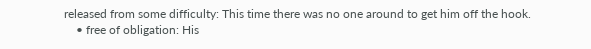released from some difficulty: This time there was no one around to get him off the hook.
    • free of obligation: His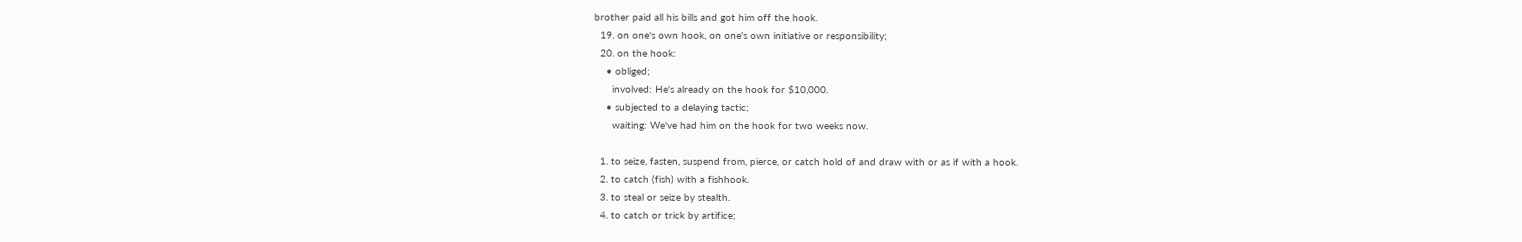brother paid all his bills and got him off the hook.
  19. on one's own hook, on one's own initiative or responsibility;
  20. on the hook:
    • obliged;
      involved: He's already on the hook for $10,000.
    • subjected to a delaying tactic;
      waiting: We've had him on the hook for two weeks now.

  1. to seize, fasten, suspend from, pierce, or catch hold of and draw with or as if with a hook.
  2. to catch (fish) with a fishhook.
  3. to steal or seize by stealth.
  4. to catch or trick by artifice;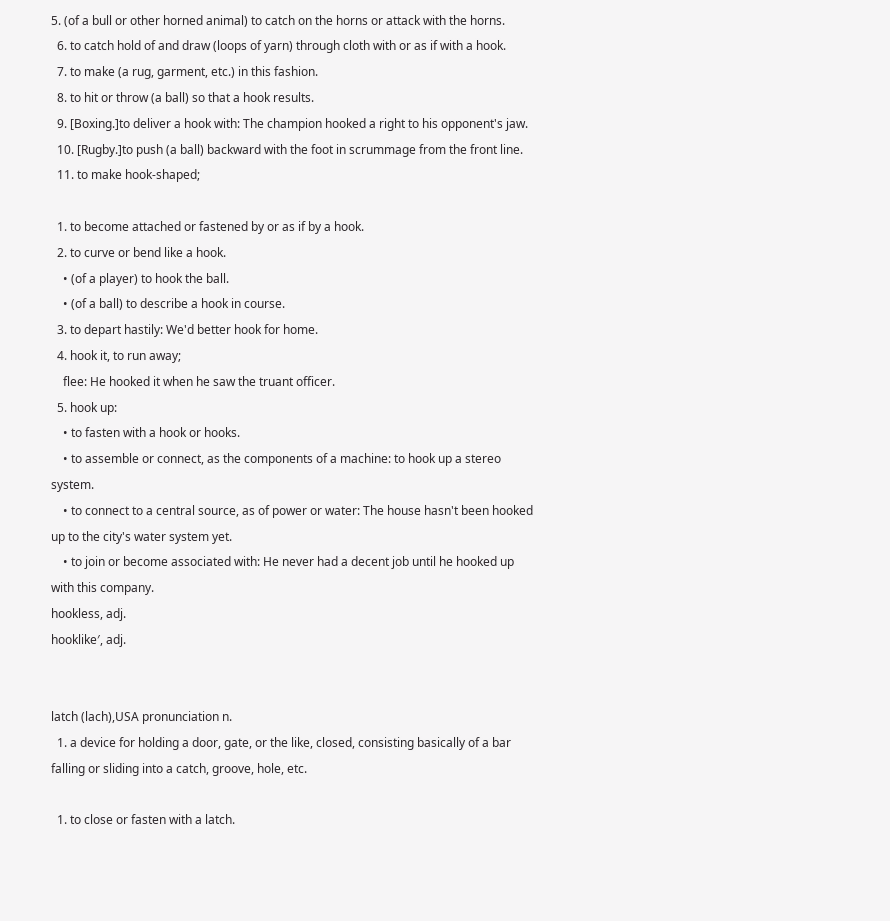5. (of a bull or other horned animal) to catch on the horns or attack with the horns.
  6. to catch hold of and draw (loops of yarn) through cloth with or as if with a hook.
  7. to make (a rug, garment, etc.) in this fashion.
  8. to hit or throw (a ball) so that a hook results.
  9. [Boxing.]to deliver a hook with: The champion hooked a right to his opponent's jaw.
  10. [Rugby.]to push (a ball) backward with the foot in scrummage from the front line.
  11. to make hook-shaped;

  1. to become attached or fastened by or as if by a hook.
  2. to curve or bend like a hook.
    • (of a player) to hook the ball.
    • (of a ball) to describe a hook in course.
  3. to depart hastily: We'd better hook for home.
  4. hook it, to run away;
    flee: He hooked it when he saw the truant officer.
  5. hook up:
    • to fasten with a hook or hooks.
    • to assemble or connect, as the components of a machine: to hook up a stereo system.
    • to connect to a central source, as of power or water: The house hasn't been hooked up to the city's water system yet.
    • to join or become associated with: He never had a decent job until he hooked up with this company.
hookless, adj.
hooklike′, adj.


latch (lach),USA pronunciation n.
  1. a device for holding a door, gate, or the like, closed, consisting basically of a bar falling or sliding into a catch, groove, hole, etc.

  1. to close or fasten with a latch.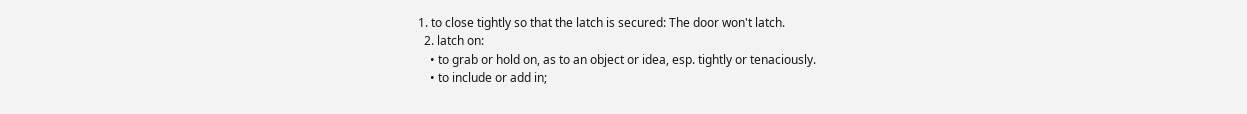1. to close tightly so that the latch is secured: The door won't latch.
  2. latch on:
    • to grab or hold on, as to an object or idea, esp. tightly or tenaciously.
    • to include or add in;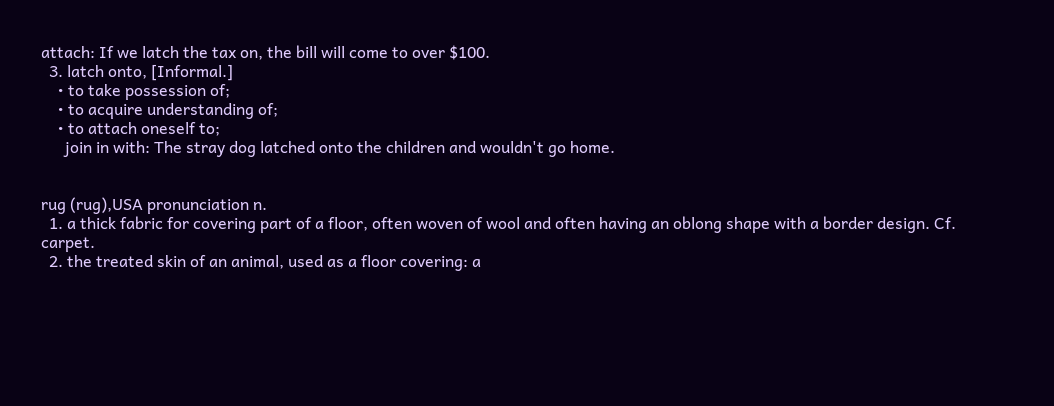attach: If we latch the tax on, the bill will come to over $100.
  3. latch onto, [Informal.]
    • to take possession of;
    • to acquire understanding of;
    • to attach oneself to;
      join in with: The stray dog latched onto the children and wouldn't go home.


rug (rug),USA pronunciation n.
  1. a thick fabric for covering part of a floor, often woven of wool and often having an oblong shape with a border design. Cf.  carpet.
  2. the treated skin of an animal, used as a floor covering: a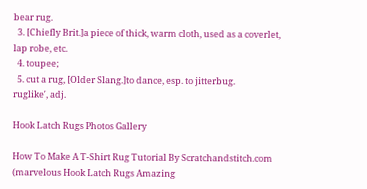bear rug.
  3. [Chiefly Brit.]a piece of thick, warm cloth, used as a coverlet, lap robe, etc.
  4. toupee;
  5. cut a rug, [Older Slang.]to dance, esp. to jitterbug.
ruglike′, adj.

Hook Latch Rugs Photos Gallery

How To Make A T-Shirt Rug Tutorial By Scratchandstitch.com (marvelous Hook Latch Rugs Amazing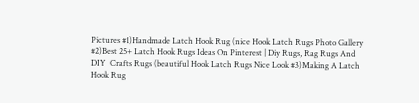Pictures #1)Handmade Latch Hook Rug (nice Hook Latch Rugs Photo Gallery #2)Best 25+ Latch Hook Rugs Ideas On Pinterest | Diy Rugs, Rag Rugs And DIY  Crafts Rugs (beautiful Hook Latch Rugs Nice Look #3)Making A Latch Hook Rug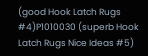(good Hook Latch Rugs #4)P1010030 (superb Hook Latch Rugs Nice Ideas #5)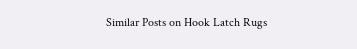Similar Posts on Hook Latch Rugs